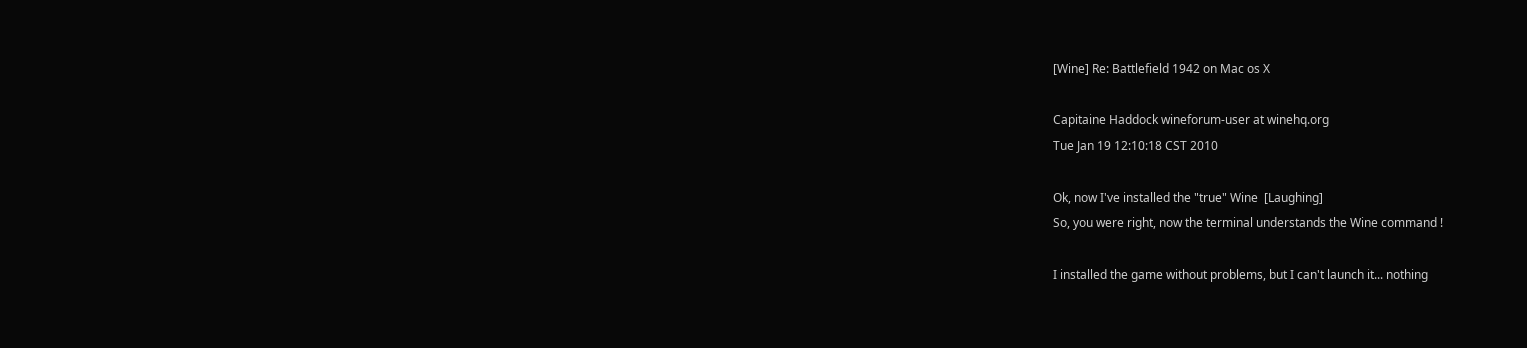[Wine] Re: Battlefield 1942 on Mac os X

Capitaine Haddock wineforum-user at winehq.org
Tue Jan 19 12:10:18 CST 2010

Ok, now I've installed the "true" Wine  [Laughing]
So, you were right, now the terminal understands the Wine command !

I installed the game without problems, but I can't launch it... nothing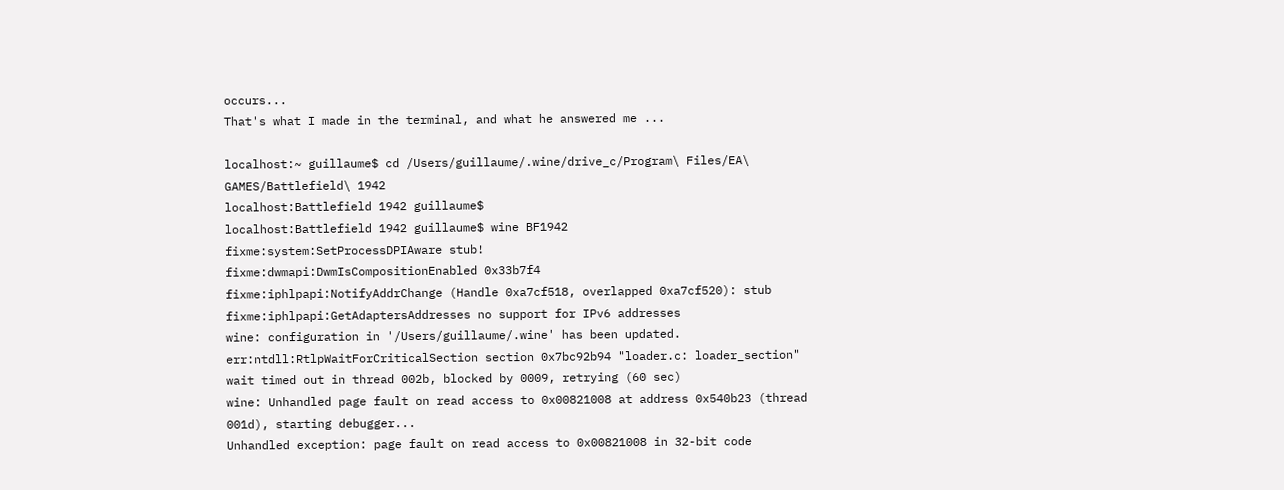occurs...
That's what I made in the terminal, and what he answered me ...

localhost:~ guillaume$ cd /Users/guillaume/.wine/drive_c/Program\ Files/EA\ GAMES/Battlefield\ 1942
localhost:Battlefield 1942 guillaume$
localhost:Battlefield 1942 guillaume$ wine BF1942
fixme:system:SetProcessDPIAware stub!
fixme:dwmapi:DwmIsCompositionEnabled 0x33b7f4
fixme:iphlpapi:NotifyAddrChange (Handle 0xa7cf518, overlapped 0xa7cf520): stub
fixme:iphlpapi:GetAdaptersAddresses no support for IPv6 addresses
wine: configuration in '/Users/guillaume/.wine' has been updated.
err:ntdll:RtlpWaitForCriticalSection section 0x7bc92b94 "loader.c: loader_section" wait timed out in thread 002b, blocked by 0009, retrying (60 sec)
wine: Unhandled page fault on read access to 0x00821008 at address 0x540b23 (thread 001d), starting debugger...
Unhandled exception: page fault on read access to 0x00821008 in 32-bit code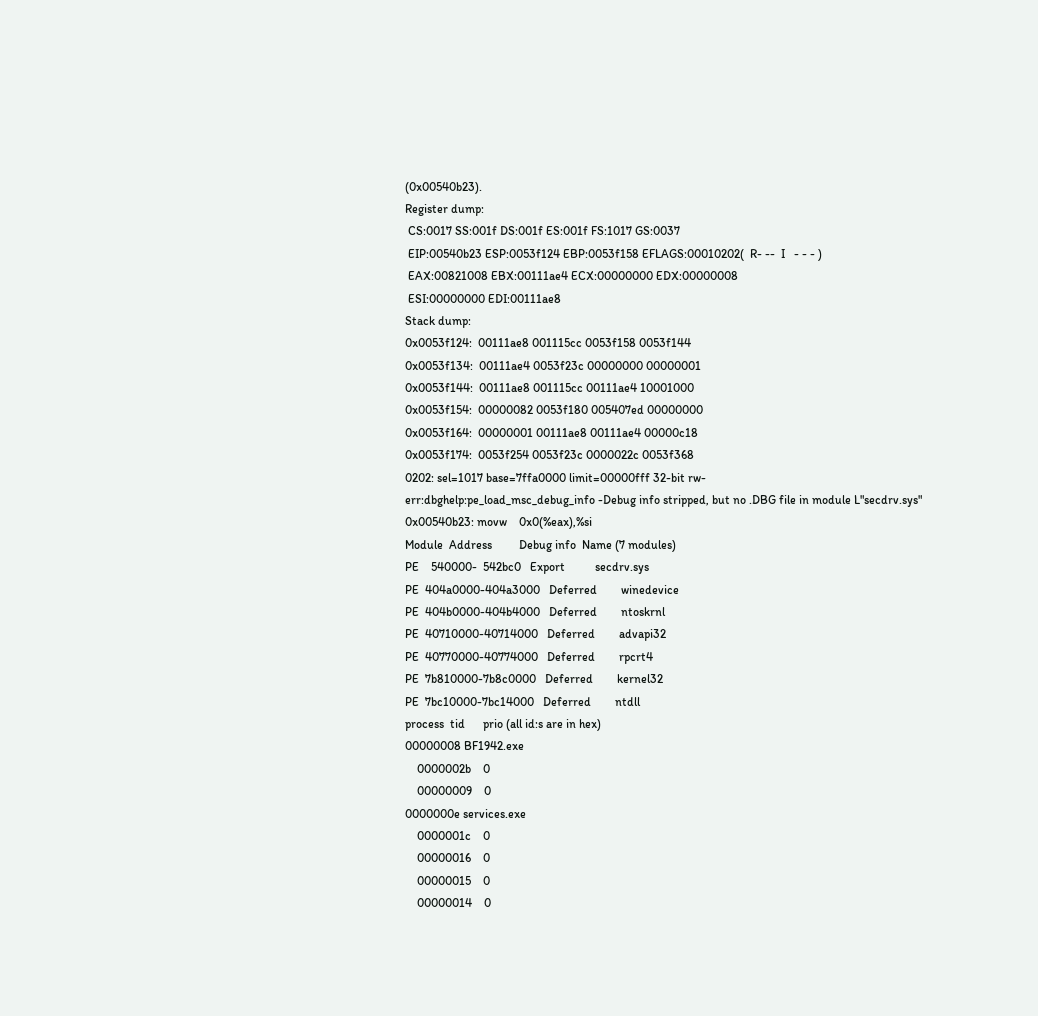(0x00540b23).
Register dump:
 CS:0017 SS:001f DS:001f ES:001f FS:1017 GS:0037
 EIP:00540b23 ESP:0053f124 EBP:0053f158 EFLAGS:00010202(  R- --  I   - - - )
 EAX:00821008 EBX:00111ae4 ECX:00000000 EDX:00000008
 ESI:00000000 EDI:00111ae8
Stack dump:
0x0053f124:  00111ae8 001115cc 0053f158 0053f144
0x0053f134:  00111ae4 0053f23c 00000000 00000001
0x0053f144:  00111ae8 001115cc 00111ae4 10001000
0x0053f154:  00000082 0053f180 005407ed 00000000
0x0053f164:  00000001 00111ae8 00111ae4 00000c18
0x0053f174:  0053f254 0053f23c 0000022c 0053f368
0202: sel=1017 base=7ffa0000 limit=00000fff 32-bit rw-
err:dbghelp:pe_load_msc_debug_info -Debug info stripped, but no .DBG file in module L"secdrv.sys"
0x00540b23: movw    0x0(%eax),%si
Module  Address         Debug info  Name (7 modules)
PE    540000-  542bc0   Export          secdrv.sys
PE  404a0000-404a3000   Deferred        winedevice
PE  404b0000-404b4000   Deferred        ntoskrnl
PE  40710000-40714000   Deferred        advapi32
PE  40770000-40774000   Deferred        rpcrt4
PE  7b810000-7b8c0000   Deferred        kernel32
PE  7bc10000-7bc14000   Deferred        ntdll
process  tid      prio (all id:s are in hex)
00000008 BF1942.exe
    0000002b    0
    00000009    0
0000000e services.exe
    0000001c    0
    00000016    0
    00000015    0
    00000014    0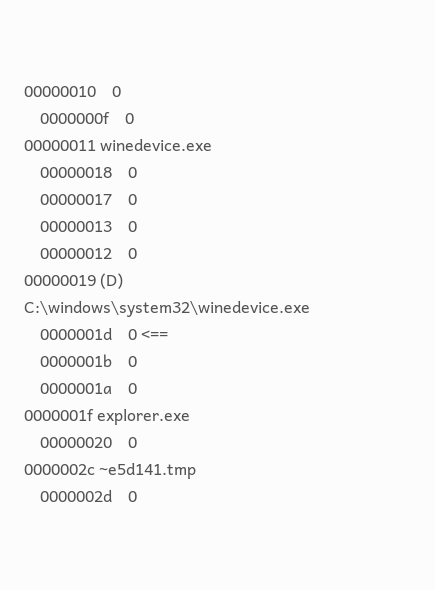00000010    0
    0000000f    0
00000011 winedevice.exe
    00000018    0
    00000017    0
    00000013    0
    00000012    0
00000019 (D) C:\windows\system32\winedevice.exe
    0000001d    0 <==
    0000001b    0
    0000001a    0
0000001f explorer.exe
    00000020    0
0000002c ~e5d141.tmp
    0000002d    0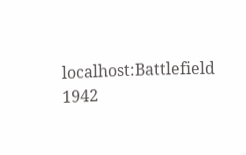localhost:Battlefield 1942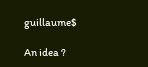guillaume$

An idea ?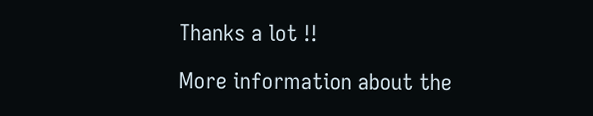Thanks a lot !!

More information about the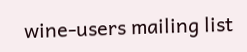wine-users mailing list